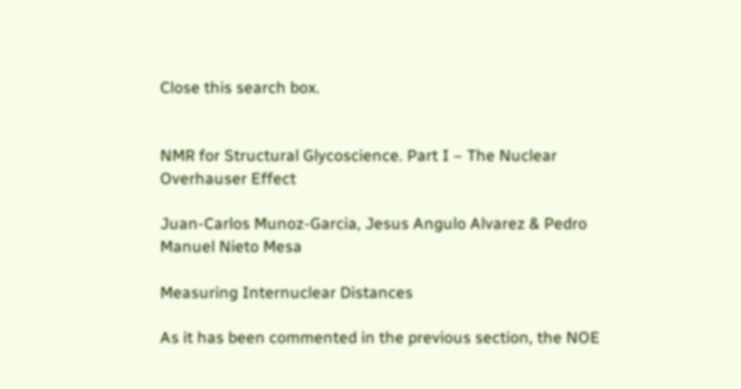Close this search box.


NMR for Structural Glycoscience. Part I – The Nuclear Overhauser Effect

Juan-Carlos Munoz-Garcia, Jesus Angulo Alvarez & Pedro Manuel Nieto Mesa

Measuring Internuclear Distances

As it has been commented in the previous section, the NOE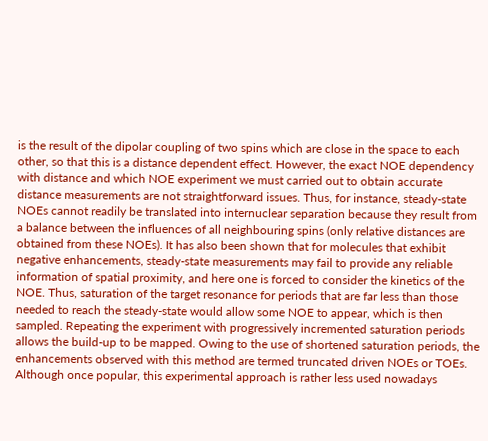is the result of the dipolar coupling of two spins which are close in the space to each other, so that this is a distance dependent effect. However, the exact NOE dependency with distance and which NOE experiment we must carried out to obtain accurate distance measurements are not straightforward issues. Thus, for instance, steady-state NOEs cannot readily be translated into internuclear separation because they result from a balance between the influences of all neighbouring spins (only relative distances are obtained from these NOEs). It has also been shown that for molecules that exhibit negative enhancements, steady-state measurements may fail to provide any reliable information of spatial proximity, and here one is forced to consider the kinetics of the NOE. Thus, saturation of the target resonance for periods that are far less than those needed to reach the steady-state would allow some NOE to appear, which is then sampled. Repeating the experiment with progressively incremented saturation periods allows the build-up to be mapped. Owing to the use of shortened saturation periods, the enhancements observed with this method are termed truncated driven NOEs or TOEs. Although once popular, this experimental approach is rather less used nowadays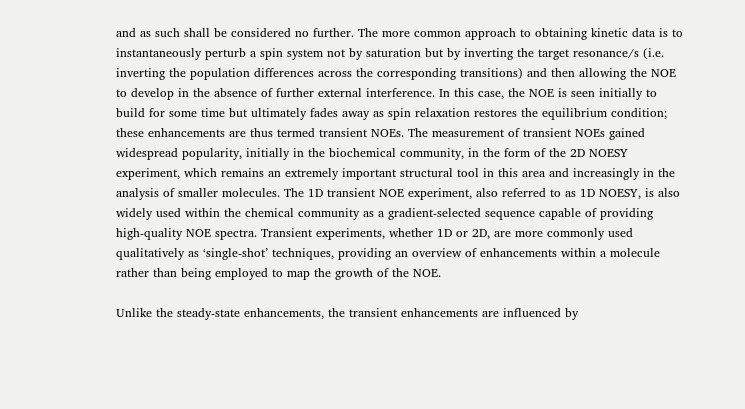and as such shall be considered no further. The more common approach to obtaining kinetic data is to instantaneously perturb a spin system not by saturation but by inverting the target resonance/s (i.e. inverting the population differences across the corresponding transitions) and then allowing the NOE to develop in the absence of further external interference. In this case, the NOE is seen initially to build for some time but ultimately fades away as spin relaxation restores the equilibrium condition; these enhancements are thus termed transient NOEs. The measurement of transient NOEs gained widespread popularity, initially in the biochemical community, in the form of the 2D NOESY experiment, which remains an extremely important structural tool in this area and increasingly in the analysis of smaller molecules. The 1D transient NOE experiment, also referred to as 1D NOESY, is also widely used within the chemical community as a gradient-selected sequence capable of providing high-quality NOE spectra. Transient experiments, whether 1D or 2D, are more commonly used qualitatively as ‘single-shot’ techniques, providing an overview of enhancements within a molecule rather than being employed to map the growth of the NOE.

Unlike the steady-state enhancements, the transient enhancements are influenced by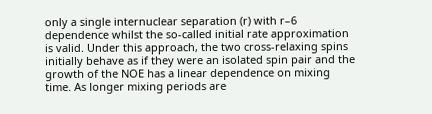only a single internuclear separation (r) with r–6 dependence whilst the so-called initial rate approximation is valid. Under this approach, the two cross-relaxing spins initially behave as if they were an isolated spin pair and the growth of the NOE has a linear dependence on mixing time. As longer mixing periods are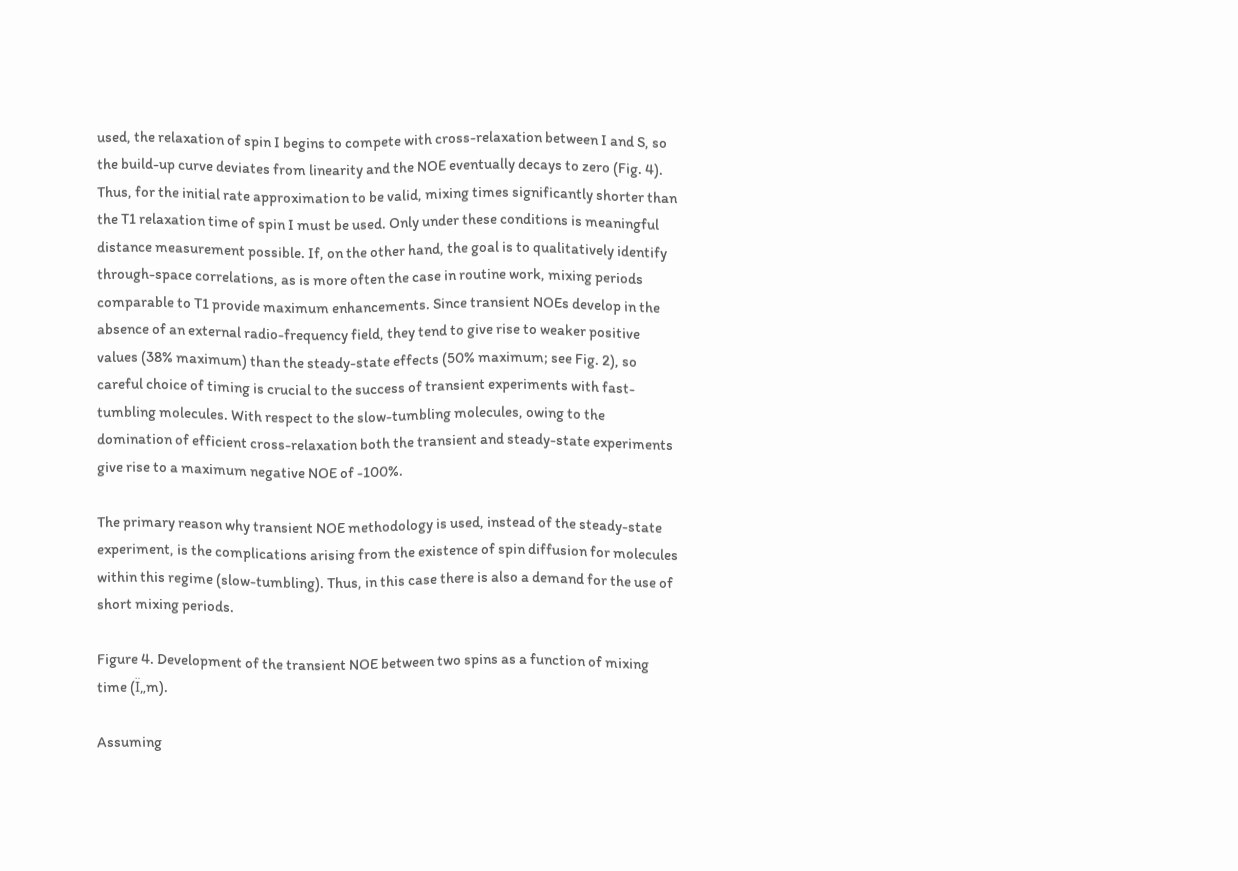used, the relaxation of spin I begins to compete with cross-relaxation between I and S, so the build-up curve deviates from linearity and the NOE eventually decays to zero (Fig. 4). Thus, for the initial rate approximation to be valid, mixing times significantly shorter than the T1 relaxation time of spin I must be used. Only under these conditions is meaningful distance measurement possible. If, on the other hand, the goal is to qualitatively identify through-space correlations, as is more often the case in routine work, mixing periods comparable to T1 provide maximum enhancements. Since transient NOEs develop in the absence of an external radio-frequency field, they tend to give rise to weaker positive values (38% maximum) than the steady-state effects (50% maximum; see Fig. 2), so careful choice of timing is crucial to the success of transient experiments with fast-tumbling molecules. With respect to the slow-tumbling molecules, owing to the domination of efficient cross-relaxation both the transient and steady-state experiments give rise to a maximum negative NOE of -100%.

The primary reason why transient NOE methodology is used, instead of the steady-state experiment, is the complications arising from the existence of spin diffusion for molecules within this regime (slow-tumbling). Thus, in this case there is also a demand for the use of short mixing periods.

Figure 4. Development of the transient NOE between two spins as a function of mixing time (Ï„m).

Assuming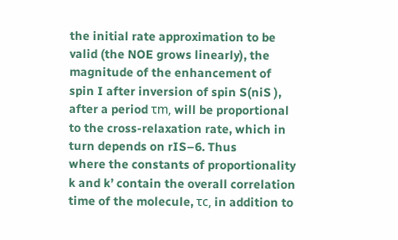the initial rate approximation to be valid (the NOE grows linearly), the magnitude of the enhancement of spin I after inversion of spin S(niS ), after a period τm, will be proportional to the cross-relaxation rate, which in turn depends on rIS–6. Thus
where the constants of proportionality k and k’ contain the overall correlation time of the molecule, τc, in addition to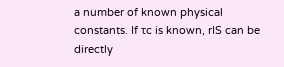a number of known physical constants. If τc is known, rIS can be directly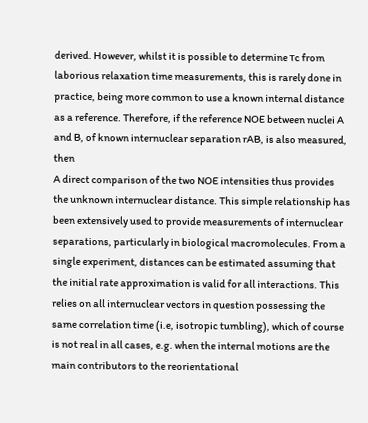derived. However, whilst it is possible to determine τc from laborious relaxation time measurements, this is rarely done in practice, being more common to use a known internal distance as a reference. Therefore, if the reference NOE between nuclei A and B, of known internuclear separation rAB, is also measured, then
A direct comparison of the two NOE intensities thus provides the unknown internuclear distance. This simple relationship has been extensively used to provide measurements of internuclear separations, particularly in biological macromolecules. From a single experiment, distances can be estimated assuming that the initial rate approximation is valid for all interactions. This relies on all internuclear vectors in question possessing the same correlation time (i.e, isotropic tumbling), which of course is not real in all cases, e.g. when the internal motions are the main contributors to the reorientational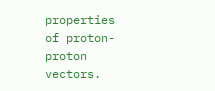properties of proton-proton vectors.